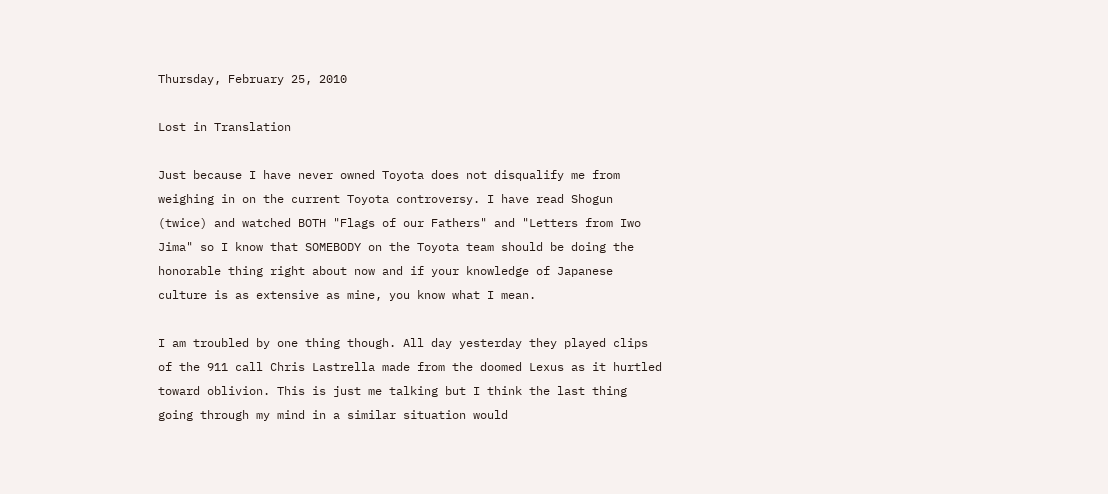Thursday, February 25, 2010

Lost in Translation

Just because I have never owned Toyota does not disqualify me from weighing in on the current Toyota controversy. I have read Shogun (twice) and watched BOTH "Flags of our Fathers" and "Letters from Iwo Jima" so I know that SOMEBODY on the Toyota team should be doing the honorable thing right about now and if your knowledge of Japanese culture is as extensive as mine, you know what I mean.

I am troubled by one thing though. All day yesterday they played clips of the 911 call Chris Lastrella made from the doomed Lexus as it hurtled toward oblivion. This is just me talking but I think the last thing going through my mind in a similar situation would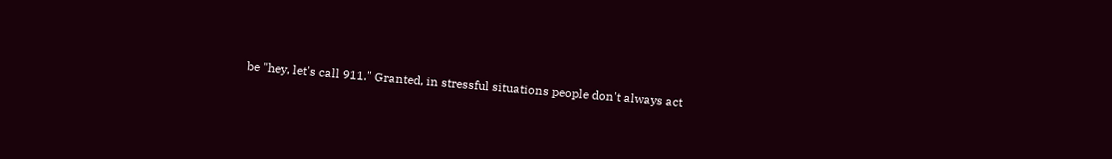be "hey, let's call 911." Granted, in stressful situations people don't always act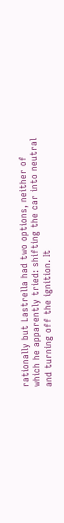rationally but Lastrella had two options, neither of which he apparently tried: shifting the car into neutral and turning off the ignition. It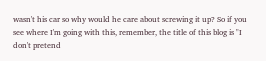wasn't his car so why would he care about screwing it up? So if you see where I'm going with this, remember, the title of this blog is "I don't pretend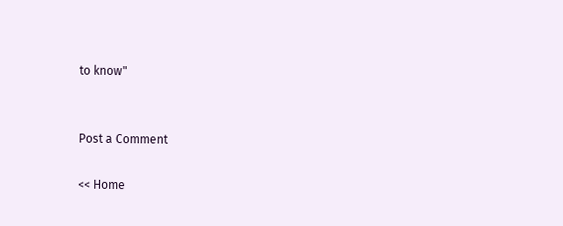to know"


Post a Comment

<< Home